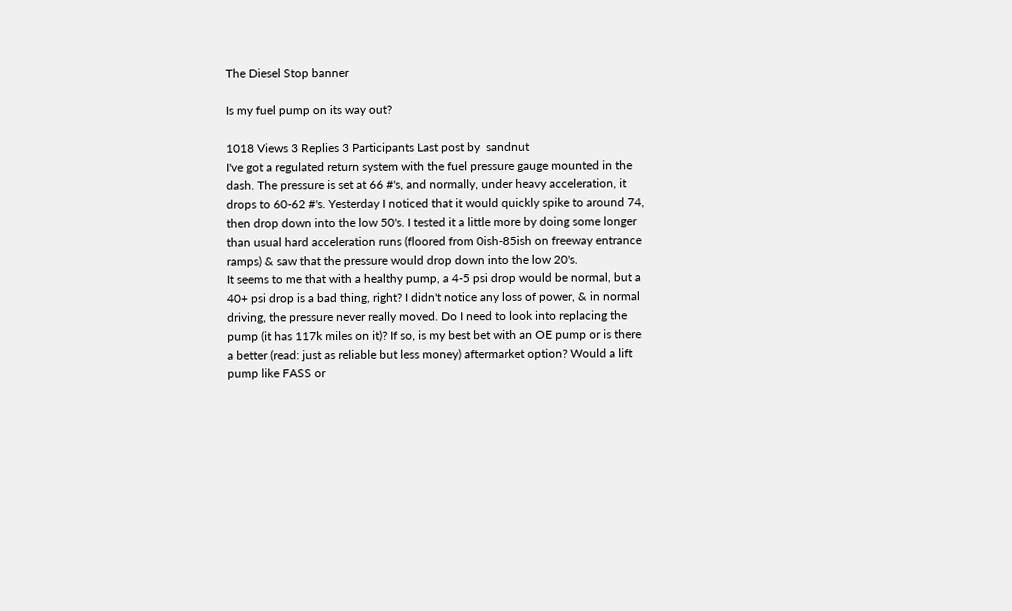The Diesel Stop banner

Is my fuel pump on its way out?

1018 Views 3 Replies 3 Participants Last post by  sandnut
I've got a regulated return system with the fuel pressure gauge mounted in the dash. The pressure is set at 66 #'s, and normally, under heavy acceleration, it drops to 60-62 #'s. Yesterday I noticed that it would quickly spike to around 74, then drop down into the low 50's. I tested it a little more by doing some longer than usual hard acceleration runs (floored from 0ish-85ish on freeway entrance ramps) & saw that the pressure would drop down into the low 20's.
It seems to me that with a healthy pump, a 4-5 psi drop would be normal, but a 40+ psi drop is a bad thing, right? I didn't notice any loss of power, & in normal driving, the pressure never really moved. Do I need to look into replacing the pump (it has 117k miles on it)? If so, is my best bet with an OE pump or is there a better (read: just as reliable but less money) aftermarket option? Would a lift pump like FASS or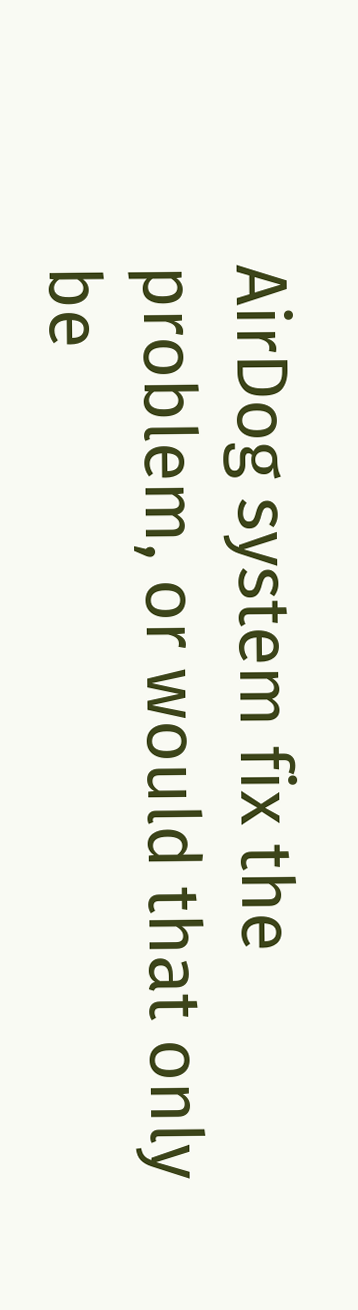AirDog system fix the problem, or would that only be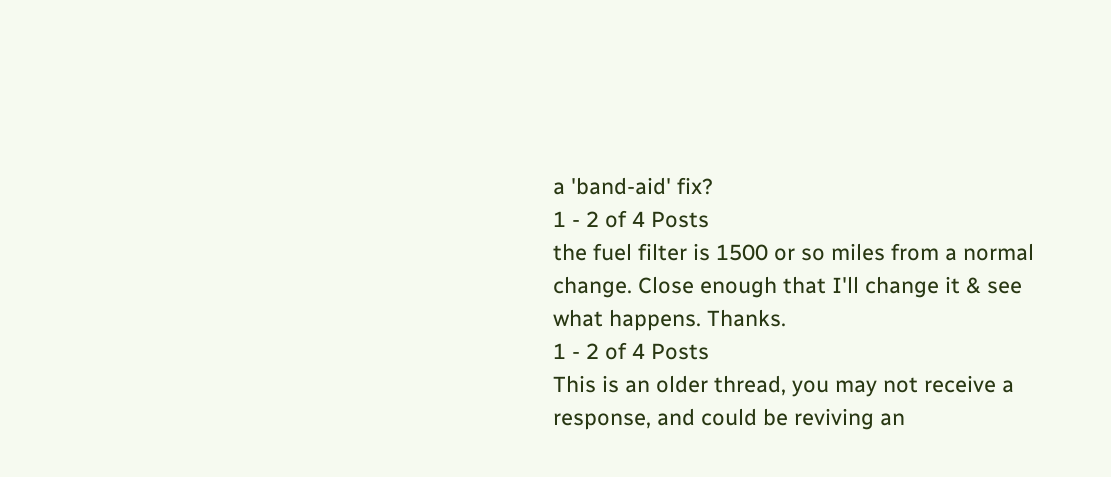a 'band-aid' fix?
1 - 2 of 4 Posts
the fuel filter is 1500 or so miles from a normal change. Close enough that I'll change it & see what happens. Thanks.
1 - 2 of 4 Posts
This is an older thread, you may not receive a response, and could be reviving an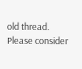old thread. Please consider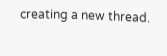creating a new thread.